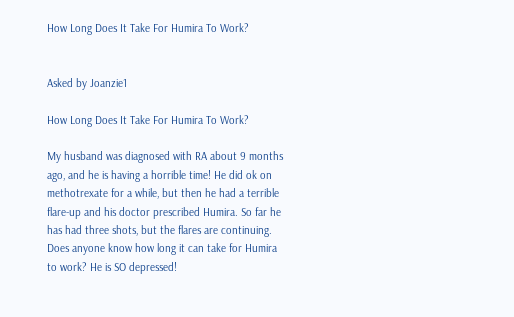How Long Does It Take For Humira To Work?


Asked by Joanzie1

How Long Does It Take For Humira To Work?

My husband was diagnosed with RA about 9 months ago, and he is having a horrible time! He did ok on methotrexate for a while, but then he had a terrible flare-up and his doctor prescribed Humira. So far he has had three shots, but the flares are continuing. Does anyone know how long it can take for Humira to work? He is SO depressed!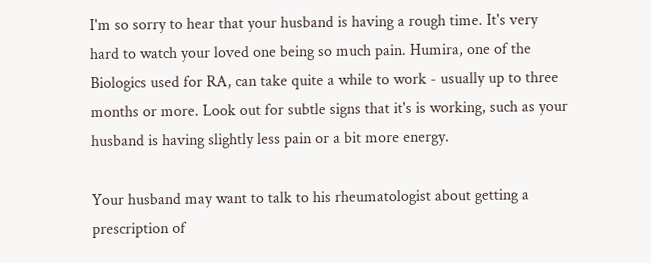I'm so sorry to hear that your husband is having a rough time. It's very hard to watch your loved one being so much pain. Humira, one of the Biologics used for RA, can take quite a while to work - usually up to three months or more. Look out for subtle signs that it's is working, such as your husband is having slightly less pain or a bit more energy.

Your husband may want to talk to his rheumatologist about getting a prescription of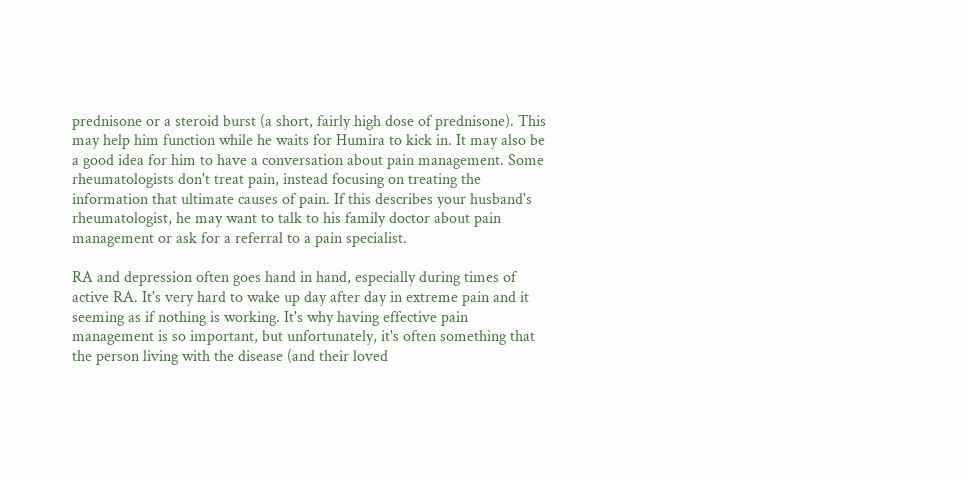prednisone or a steroid burst (a short, fairly high dose of prednisone). This may help him function while he waits for Humira to kick in. It may also be a good idea for him to have a conversation about pain management. Some rheumatologists don't treat pain, instead focusing on treating the information that ultimate causes of pain. If this describes your husband's rheumatologist, he may want to talk to his family doctor about pain management or ask for a referral to a pain specialist.

RA and depression often goes hand in hand, especially during times of active RA. It's very hard to wake up day after day in extreme pain and it seeming as if nothing is working. It's why having effective pain management is so important, but unfortunately, it's often something that the person living with the disease (and their loved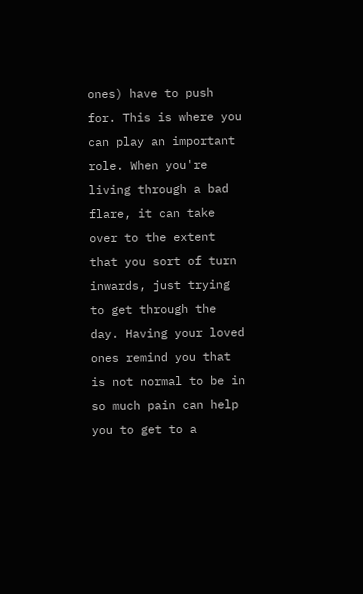ones) have to push for. This is where you can play an important role. When you're living through a bad flare, it can take over to the extent that you sort of turn inwards, just trying to get through the day. Having your loved ones remind you that is not normal to be in so much pain can help you to get to a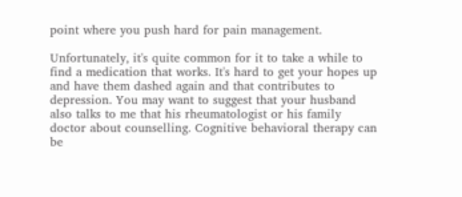point where you push hard for pain management.

Unfortunately, it's quite common for it to take a while to find a medication that works. It's hard to get your hopes up and have them dashed again and that contributes to depression. You may want to suggest that your husband also talks to me that his rheumatologist or his family doctor about counselling. Cognitive behavioral therapy can be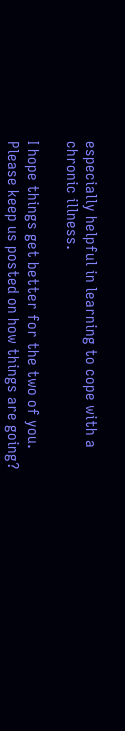especially helpful in learning to cope with a chronic illness.

I hope things get better for the two of you. Please keep us posted on how things are going?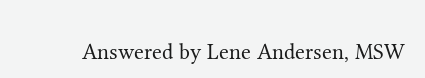Answered by Lene Andersen, MSW